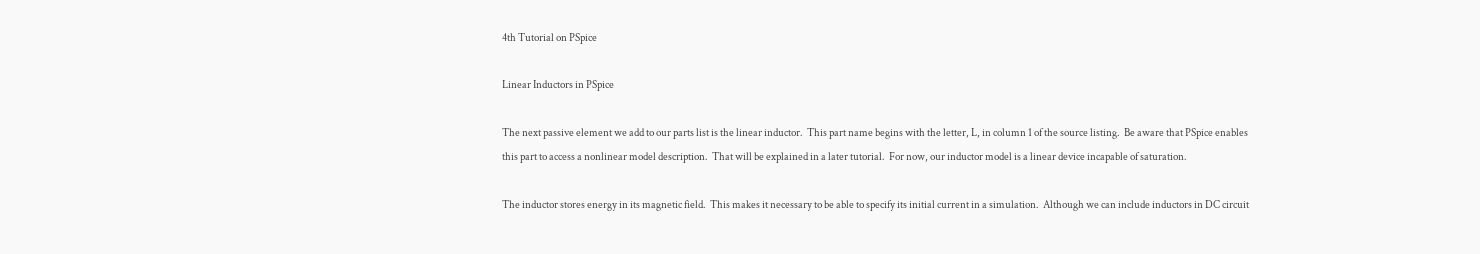4th Tutorial on PSpice

Linear Inductors in PSpice

The next passive element we add to our parts list is the linear inductor.  This part name begins with the letter, L, in column 1 of the source listing.  Be aware that PSpice enables this part to access a nonlinear model description.  That will be explained in a later tutorial.  For now, our inductor model is a linear device incapable of saturation.

The inductor stores energy in its magnetic field.  This makes it necessary to be able to specify its initial current in a simulation.  Although we can include inductors in DC circuit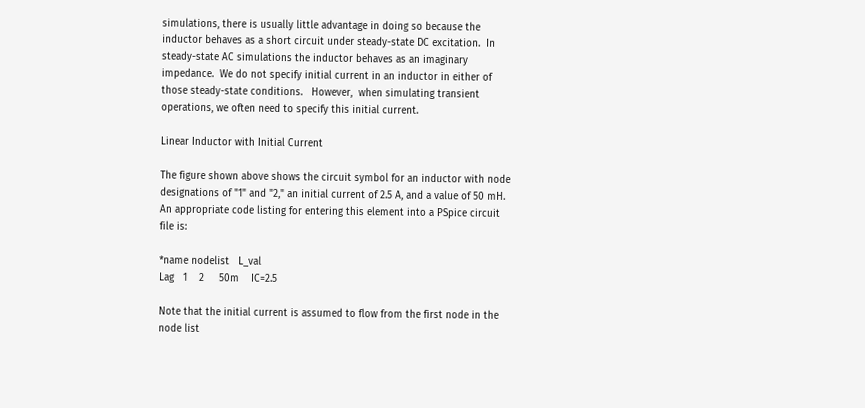simulations, there is usually little advantage in doing so because the inductor behaves as a short circuit under steady-state DC excitation.  In steady-state AC simulations the inductor behaves as an imaginary impedance.  We do not specify initial current in an inductor in either of those steady-state conditions.   However,  when simulating transient operations, we often need to specify this initial current.

Linear Inductor with Initial Current

The figure shown above shows the circuit symbol for an inductor with node designations of "1" and "2," an initial current of 2.5 A, and a value of 50 mH. An appropriate code listing for entering this element into a PSpice circuit file is:

*name nodelist   L_val
Lag   1    2     50m    IC=2.5

Note that the initial current is assumed to flow from the first node in the node list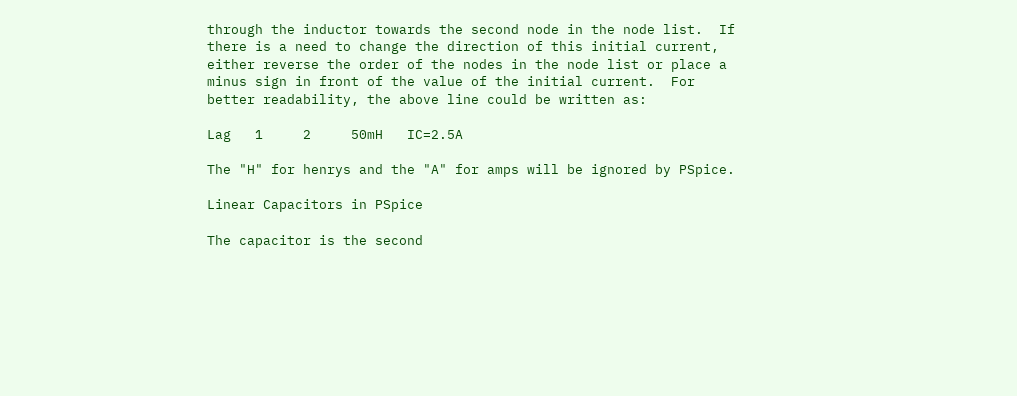through the inductor towards the second node in the node list.  If there is a need to change the direction of this initial current, either reverse the order of the nodes in the node list or place a minus sign in front of the value of the initial current.  For better readability, the above line could be written as:

Lag   1     2     50mH   IC=2.5A

The "H" for henrys and the "A" for amps will be ignored by PSpice.

Linear Capacitors in PSpice

The capacitor is the second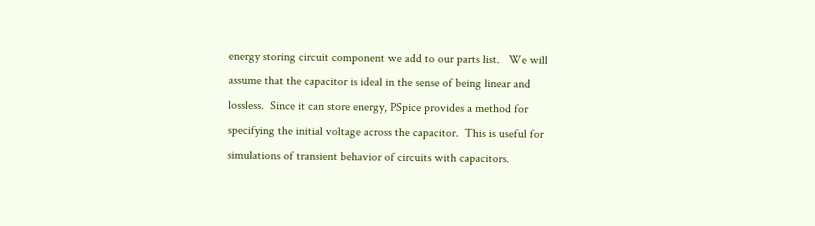energy storing circuit component we add to our parts list.   We will assume that the capacitor is ideal in the sense of being linear and lossless.  Since it can store energy, PSpice provides a method for specifying the initial voltage across the capacitor.  This is useful for simulations of transient behavior of circuits with capacitors.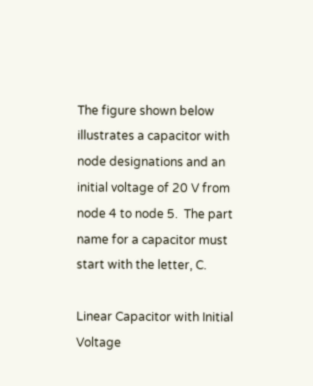The figure shown below illustrates a capacitor with node designations and an initial voltage of 20 V from node 4 to node 5.  The part name for a capacitor must start with the letter, C.

Linear Capacitor with Initial Voltage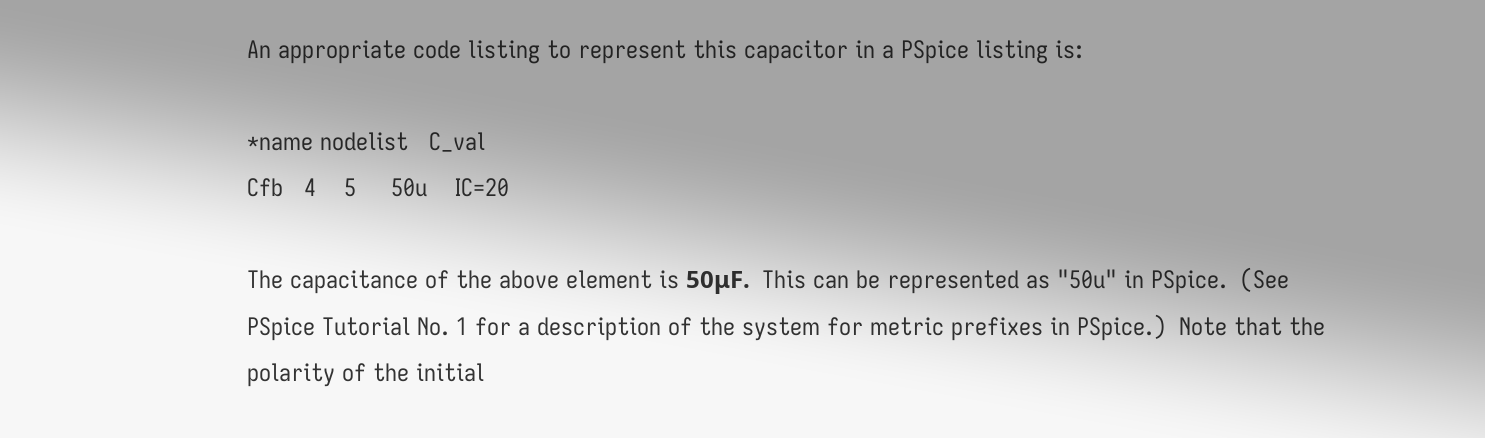An appropriate code listing to represent this capacitor in a PSpice listing is:

*name nodelist   C_val
Cfb   4    5     50u    IC=20

The capacitance of the above element is 50μF.  This can be represented as "50u" in PSpice.  (See PSpice Tutorial No. 1 for a description of the system for metric prefixes in PSpice.)  Note that the polarity of the initial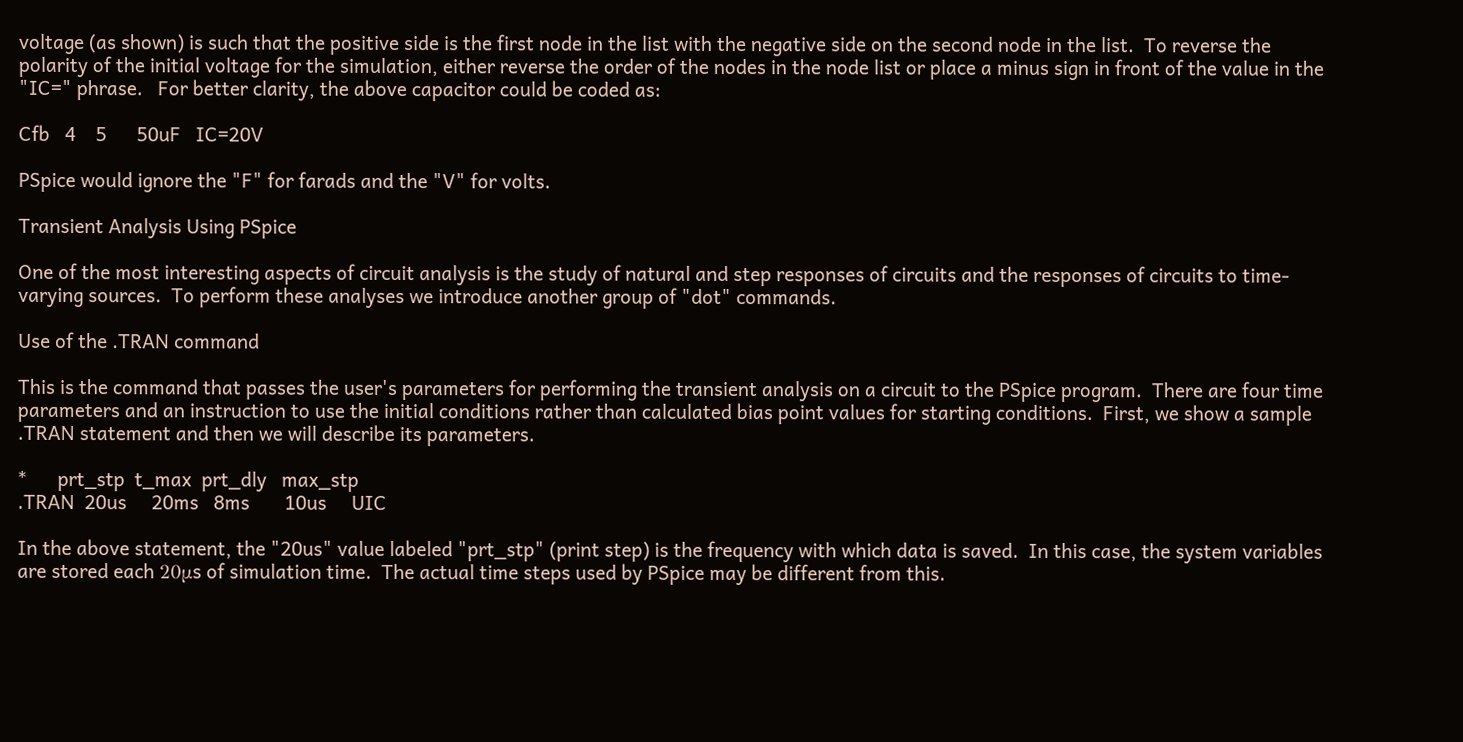voltage (as shown) is such that the positive side is the first node in the list with the negative side on the second node in the list.  To reverse the polarity of the initial voltage for the simulation, either reverse the order of the nodes in the node list or place a minus sign in front of the value in the "IC=" phrase.   For better clarity, the above capacitor could be coded as:

Cfb   4    5      50uF   IC=20V

PSpice would ignore the "F" for farads and the "V" for volts.

Transient Analysis Using PSpice

One of the most interesting aspects of circuit analysis is the study of natural and step responses of circuits and the responses of circuits to time-varying sources.  To perform these analyses we introduce another group of "dot" commands.

Use of the .TRAN command

This is the command that passes the user's parameters for performing the transient analysis on a circuit to the PSpice program.  There are four time parameters and an instruction to use the initial conditions rather than calculated bias point values for starting conditions.  First, we show a sample .TRAN statement and then we will describe its parameters.

*      prt_stp  t_max  prt_dly   max_stp
.TRAN  20us     20ms   8ms       10us     UIC

In the above statement, the "20us" value labeled "prt_stp" (print step) is the frequency with which data is saved.  In this case, the system variables are stored each 20μs of simulation time.  The actual time steps used by PSpice may be different from this.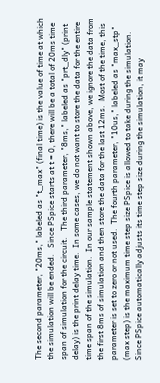The second parameter, "20ms," labeled as "t_max" (final time) is the value of time at which the simulation will be ended.   Since PSpice starts at t = 0, there will be a total of 20ms time span of simulation for the circuit.   The third parameter, "8ms," labeled as "prt_dly" (print delay) is the print delay time.  In some cases, we do not want to store the data for the entire time span of the simulation.  In our sample statement shown above, we ignore the data from the first 8ms of simulation and then store the data for the last 12ms.  Most of the time, this parameter is set to zero or not used.  The fourth parameter, "10us," labeled as "max_stp" (max step) is the maximum time step size PSpice is allowed to take during the simulation.  Since PSpice automatically adjusts its time step size during the simulation, it may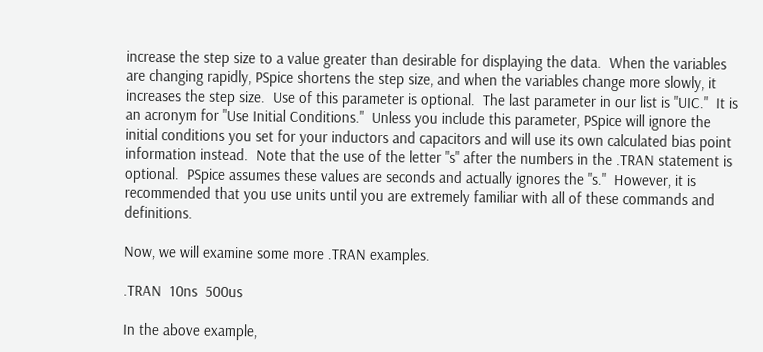increase the step size to a value greater than desirable for displaying the data.  When the variables are changing rapidly, PSpice shortens the step size, and when the variables change more slowly, it increases the step size.  Use of this parameter is optional.  The last parameter in our list is "UIC."  It is an acronym for "Use Initial Conditions."  Unless you include this parameter, PSpice will ignore the initial conditions you set for your inductors and capacitors and will use its own calculated bias point information instead.  Note that the use of the letter "s" after the numbers in the .TRAN statement is optional.  PSpice assumes these values are seconds and actually ignores the "s."  However, it is recommended that you use units until you are extremely familiar with all of these commands and definitions.

Now, we will examine some more .TRAN examples.

.TRAN  10ns  500us

In the above example,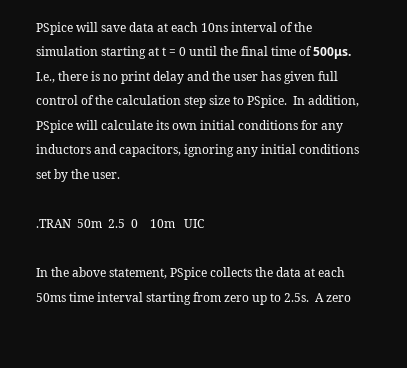PSpice will save data at each 10ns interval of the simulation starting at t = 0 until the final time of 500μs.   I.e., there is no print delay and the user has given full control of the calculation step size to PSpice.  In addition, PSpice will calculate its own initial conditions for any inductors and capacitors, ignoring any initial conditions set by the user.

.TRAN  50m  2.5  0    10m   UIC

In the above statement, PSpice collects the data at each 50ms time interval starting from zero up to 2.5s.  A zero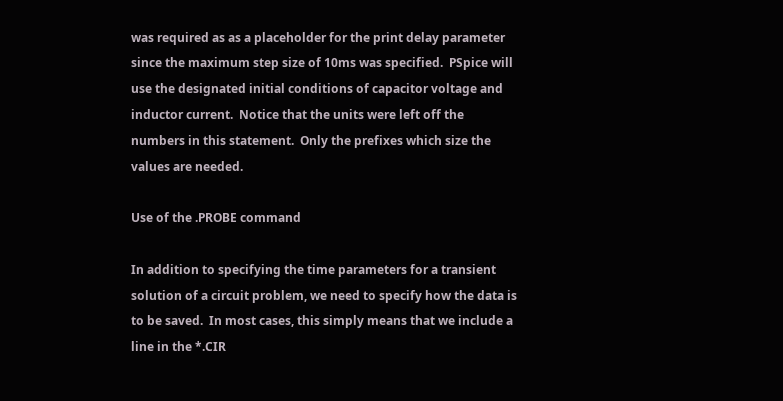was required as as a placeholder for the print delay parameter since the maximum step size of 10ms was specified.  PSpice will use the designated initial conditions of capacitor voltage and inductor current.  Notice that the units were left off the numbers in this statement.  Only the prefixes which size the values are needed.

Use of the .PROBE command

In addition to specifying the time parameters for a transient solution of a circuit problem, we need to specify how the data is to be saved.  In most cases, this simply means that we include a line in the *.CIR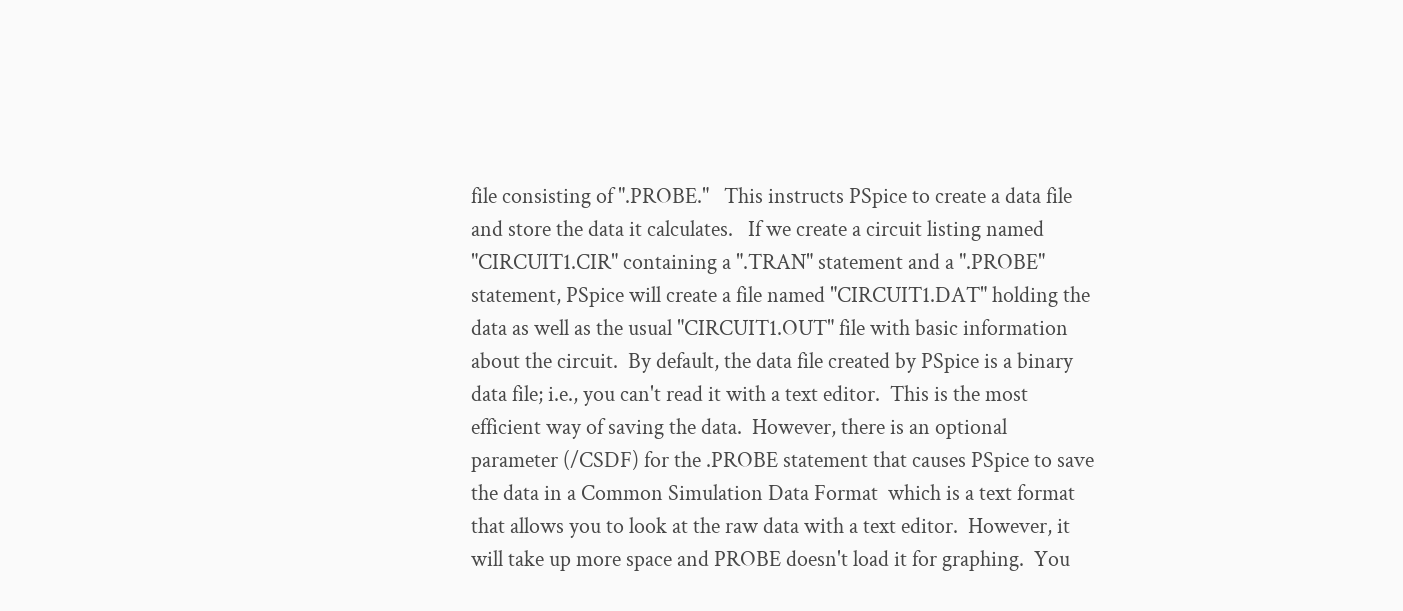file consisting of ".PROBE."   This instructs PSpice to create a data file and store the data it calculates.   If we create a circuit listing named "CIRCUIT1.CIR" containing a ".TRAN" statement and a ".PROBE" statement, PSpice will create a file named "CIRCUIT1.DAT" holding the data as well as the usual "CIRCUIT1.OUT" file with basic information about the circuit.  By default, the data file created by PSpice is a binary data file; i.e., you can't read it with a text editor.  This is the most efficient way of saving the data.  However, there is an optional parameter (/CSDF) for the .PROBE statement that causes PSpice to save the data in a Common Simulation Data Format  which is a text format that allows you to look at the raw data with a text editor.  However, it will take up more space and PROBE doesn't load it for graphing.  You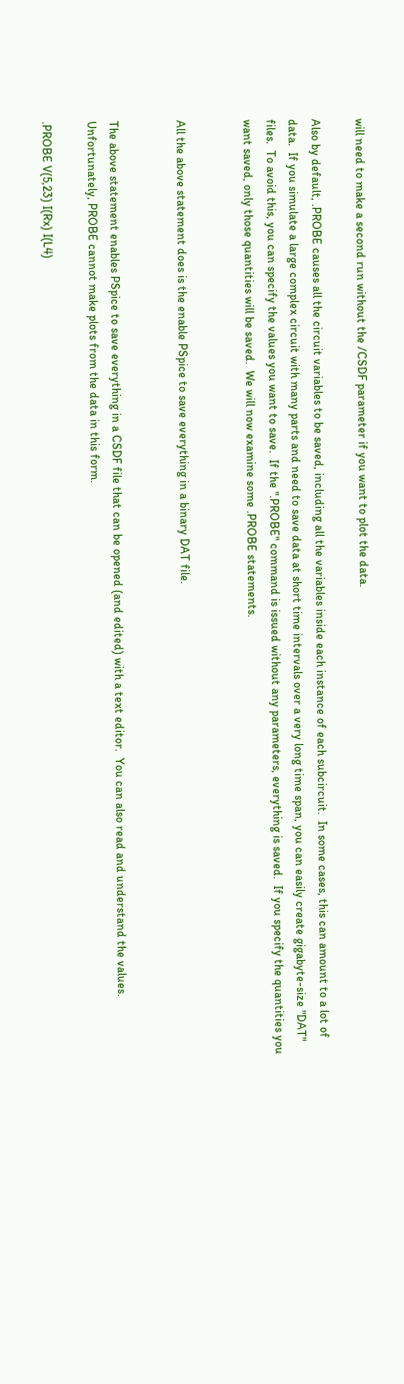will need to make a second run without the /CSDF parameter if you want to plot the data.

Also by default, .PROBE causes all the circuit variables to be saved, including all the variables inside each instance of each subcircuit.  In some cases, this can amount to a lot of data.  If you simulate a large complex circuit with many parts and need to save data at short time intervals over a very long time span, you can easily create gigabyte-size "DAT" files.  To avoid this, you can specify the values you want to save.  If the ".PROBE" command is issued without any parameters, everything is saved.  If you specify the quantities you want saved, only those quantities will be saved.  We will now examine some .PROBE statements.


All the above statement does is the enable PSpice to save everything in a binary DAT file.


The above statement enables PSpice to save everything in a CSDF file that can be opened (and edited) with a text editor.  You can also read and understand the values. Unfortunately, PROBE cannot make plots from the data in this form.

.PROBE V(5,23) I(Rx) I(L4)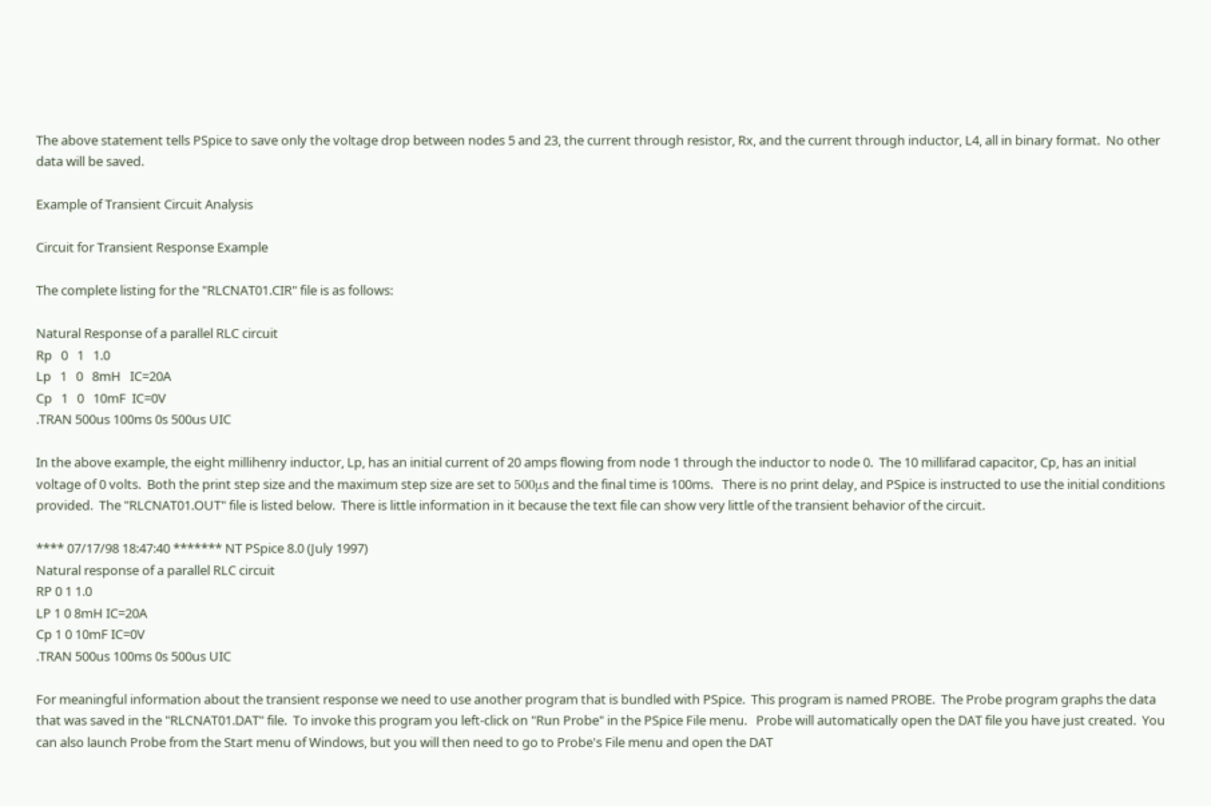The above statement tells PSpice to save only the voltage drop between nodes 5 and 23, the current through resistor, Rx, and the current through inductor, L4, all in binary format.  No other data will be saved.

Example of Transient Circuit Analysis

Circuit for Transient Response Example

The complete listing for the "RLCNAT01.CIR" file is as follows:

Natural Response of a parallel RLC circuit
Rp   0   1   1.0
Lp   1   0   8mH   IC=20A
Cp   1   0   10mF  IC=0V
.TRAN 500us 100ms 0s 500us UIC

In the above example, the eight millihenry inductor, Lp, has an initial current of 20 amps flowing from node 1 through the inductor to node 0.  The 10 millifarad capacitor, Cp, has an initial voltage of 0 volts.  Both the print step size and the maximum step size are set to 500μs and the final time is 100ms.   There is no print delay, and PSpice is instructed to use the initial conditions provided.  The "RLCNAT01.OUT" file is listed below.  There is little information in it because the text file can show very little of the transient behavior of the circuit.

**** 07/17/98 18:47:40 ******* NT PSpice 8.0 (July 1997)
Natural response of a parallel RLC circuit
RP 0 1 1.0
LP 1 0 8mH IC=20A
Cp 1 0 10mF IC=0V
.TRAN 500us 100ms 0s 500us UIC

For meaningful information about the transient response we need to use another program that is bundled with PSpice.  This program is named PROBE.  The Probe program graphs the data that was saved in the "RLCNAT01.DAT" file.  To invoke this program you left-click on "Run Probe" in the PSpice File menu.   Probe will automatically open the DAT file you have just created.  You can also launch Probe from the Start menu of Windows, but you will then need to go to Probe's File menu and open the DAT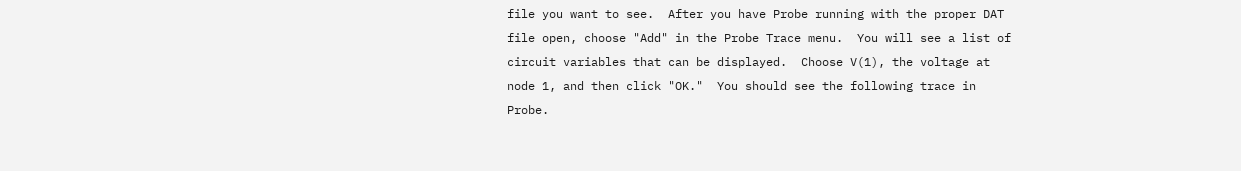file you want to see.  After you have Probe running with the proper DAT file open, choose "Add" in the Probe Trace menu.  You will see a list of circuit variables that can be displayed.  Choose V(1), the voltage at node 1, and then click "OK."  You should see the following trace in Probe.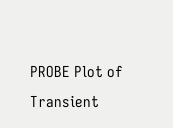PROBE Plot of Transient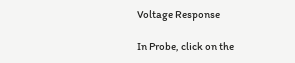Voltage Response

In Probe, click on the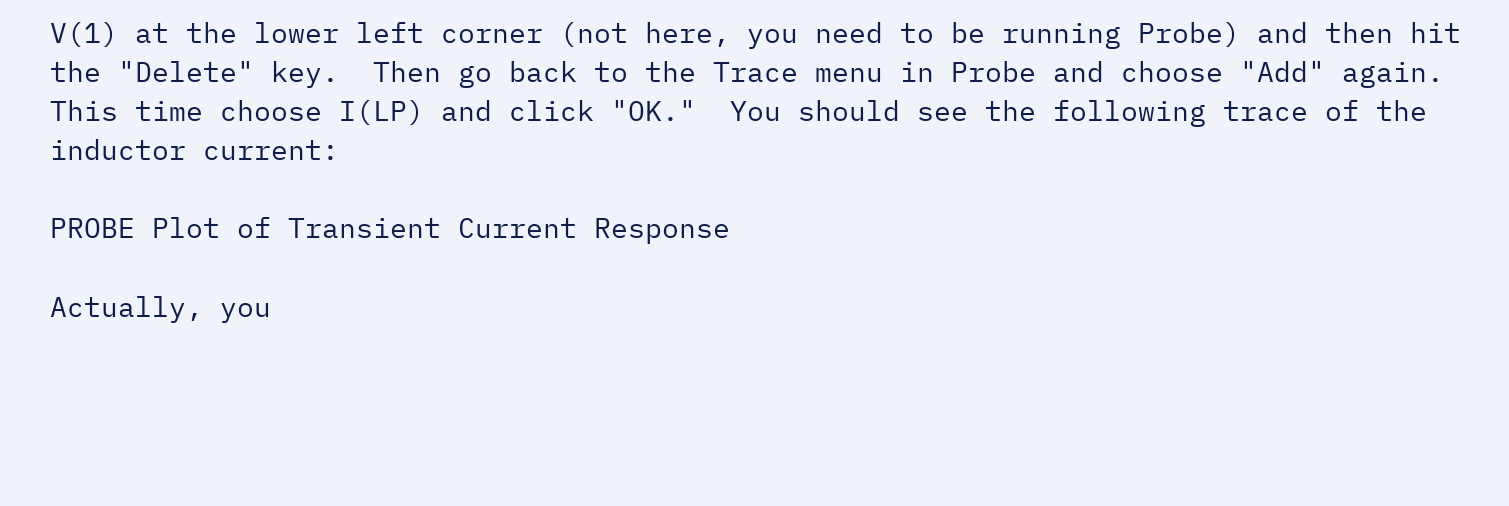V(1) at the lower left corner (not here, you need to be running Probe) and then hit the "Delete" key.  Then go back to the Trace menu in Probe and choose "Add" again.  This time choose I(LP) and click "OK."  You should see the following trace of the inductor current:

PROBE Plot of Transient Current Response

Actually, you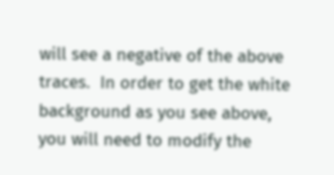will see a negative of the above traces.  In order to get the white background as you see above, you will need to modify the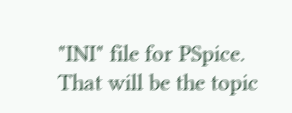"INI" file for PSpice.   That will be the topic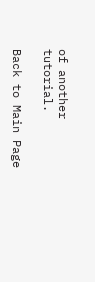of another tutorial.

Back to Main Page